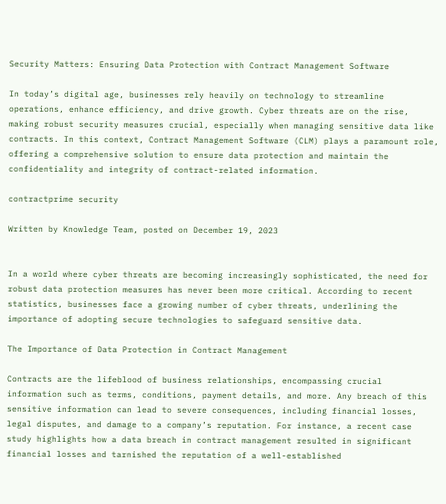Security Matters: Ensuring Data Protection with Contract Management Software

In today’s digital age, businesses rely heavily on technology to streamline operations, enhance efficiency, and drive growth. Cyber threats are on the rise, making robust security measures crucial, especially when managing sensitive data like contracts. In this context, Contract Management Software (CLM) plays a paramount role, offering a comprehensive solution to ensure data protection and maintain the confidentiality and integrity of contract-related information.

contractprime security

Written by Knowledge Team, posted on December 19, 2023


In a world where cyber threats are becoming increasingly sophisticated, the need for robust data protection measures has never been more critical. According to recent statistics, businesses face a growing number of cyber threats, underlining the importance of adopting secure technologies to safeguard sensitive data.

The Importance of Data Protection in Contract Management

Contracts are the lifeblood of business relationships, encompassing crucial information such as terms, conditions, payment details, and more. Any breach of this sensitive information can lead to severe consequences, including financial losses, legal disputes, and damage to a company’s reputation. For instance, a recent case study highlights how a data breach in contract management resulted in significant financial losses and tarnished the reputation of a well-established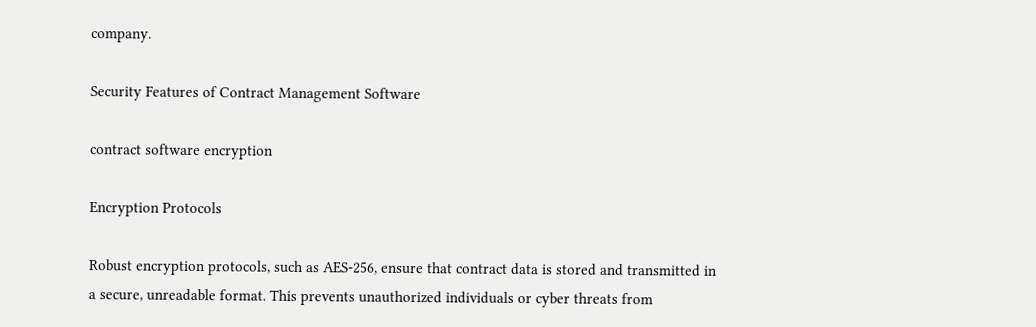company.

Security Features of Contract Management Software

contract software encryption

Encryption Protocols

Robust encryption protocols, such as AES-256, ensure that contract data is stored and transmitted in a secure, unreadable format. This prevents unauthorized individuals or cyber threats from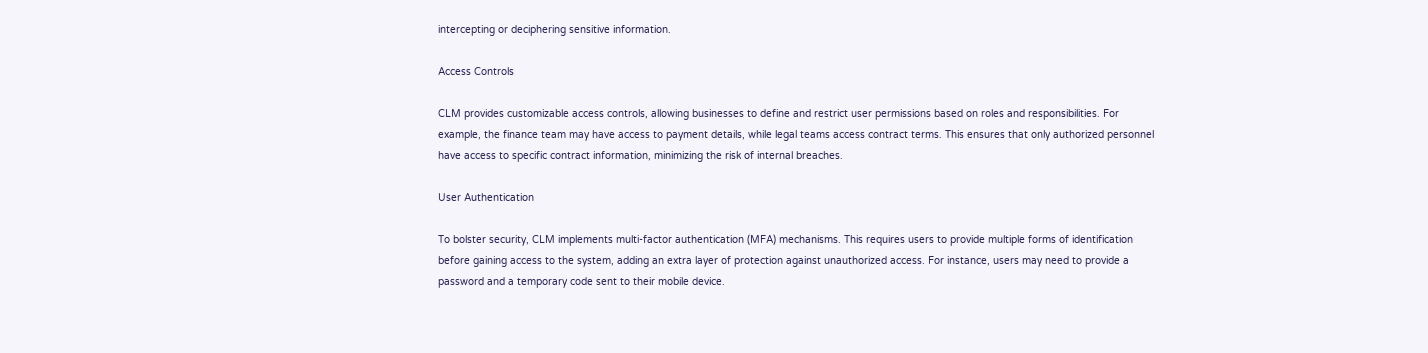intercepting or deciphering sensitive information.

Access Controls

CLM provides customizable access controls, allowing businesses to define and restrict user permissions based on roles and responsibilities. For example, the finance team may have access to payment details, while legal teams access contract terms. This ensures that only authorized personnel have access to specific contract information, minimizing the risk of internal breaches.

User Authentication

To bolster security, CLM implements multi-factor authentication (MFA) mechanisms. This requires users to provide multiple forms of identification before gaining access to the system, adding an extra layer of protection against unauthorized access. For instance, users may need to provide a password and a temporary code sent to their mobile device.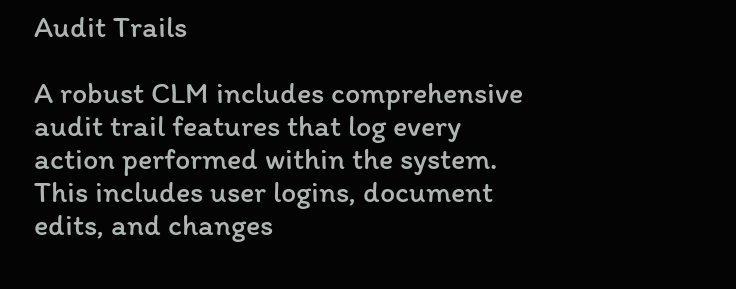Audit Trails

A robust CLM includes comprehensive audit trail features that log every action performed within the system. This includes user logins, document edits, and changes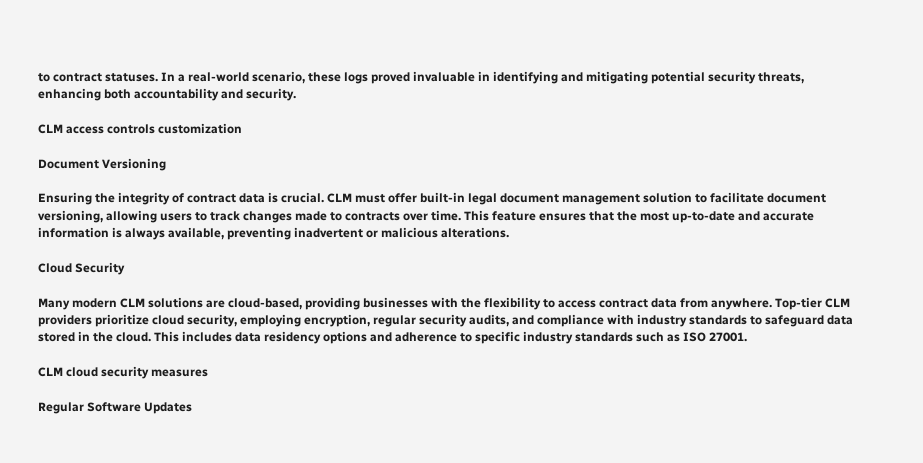to contract statuses. In a real-world scenario, these logs proved invaluable in identifying and mitigating potential security threats, enhancing both accountability and security.

CLM access controls customization

Document Versioning

Ensuring the integrity of contract data is crucial. CLM must offer built-in legal document management solution to facilitate document versioning, allowing users to track changes made to contracts over time. This feature ensures that the most up-to-date and accurate information is always available, preventing inadvertent or malicious alterations.

Cloud Security

Many modern CLM solutions are cloud-based, providing businesses with the flexibility to access contract data from anywhere. Top-tier CLM providers prioritize cloud security, employing encryption, regular security audits, and compliance with industry standards to safeguard data stored in the cloud. This includes data residency options and adherence to specific industry standards such as ISO 27001.

CLM cloud security measures

Regular Software Updates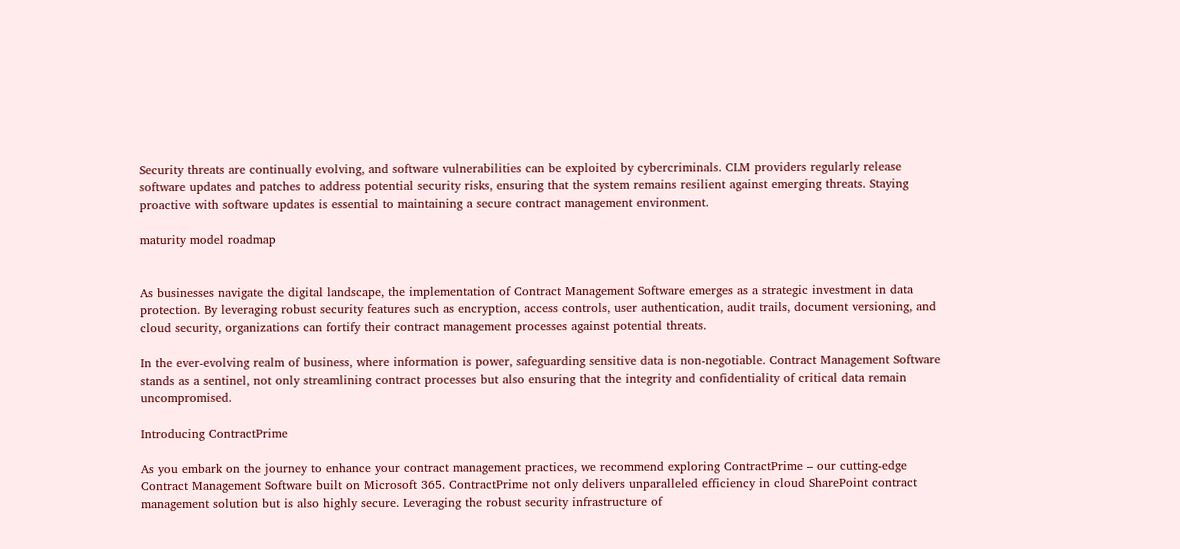Security threats are continually evolving, and software vulnerabilities can be exploited by cybercriminals. CLM providers regularly release software updates and patches to address potential security risks, ensuring that the system remains resilient against emerging threats. Staying proactive with software updates is essential to maintaining a secure contract management environment.

maturity model roadmap


As businesses navigate the digital landscape, the implementation of Contract Management Software emerges as a strategic investment in data protection. By leveraging robust security features such as encryption, access controls, user authentication, audit trails, document versioning, and cloud security, organizations can fortify their contract management processes against potential threats.

In the ever-evolving realm of business, where information is power, safeguarding sensitive data is non-negotiable. Contract Management Software stands as a sentinel, not only streamlining contract processes but also ensuring that the integrity and confidentiality of critical data remain uncompromised.

Introducing ContractPrime

As you embark on the journey to enhance your contract management practices, we recommend exploring ContractPrime – our cutting-edge Contract Management Software built on Microsoft 365. ContractPrime not only delivers unparalleled efficiency in cloud SharePoint contract management solution but is also highly secure. Leveraging the robust security infrastructure of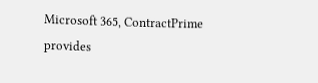Microsoft 365, ContractPrime provides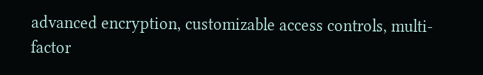advanced encryption, customizable access controls, multi-factor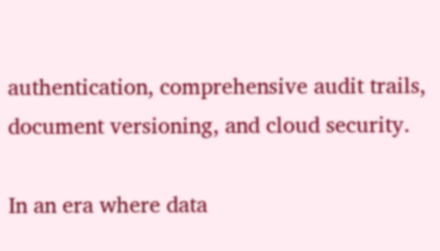authentication, comprehensive audit trails, document versioning, and cloud security.

In an era where data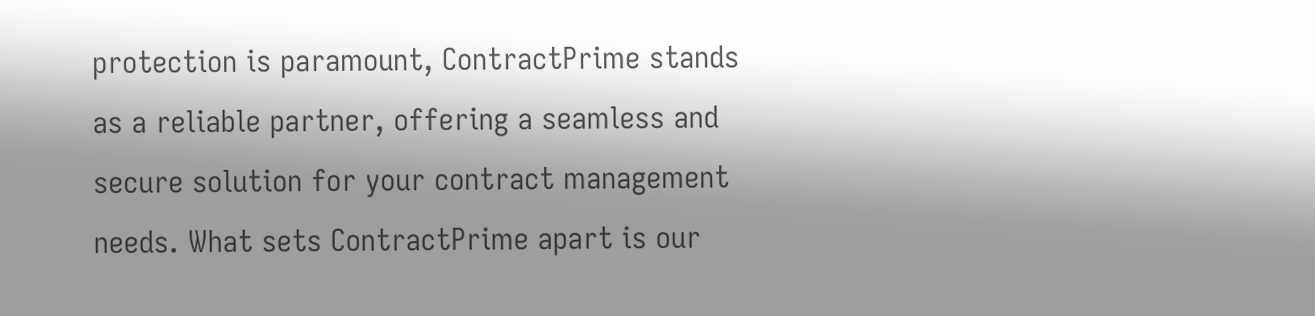protection is paramount, ContractPrime stands as a reliable partner, offering a seamless and secure solution for your contract management needs. What sets ContractPrime apart is our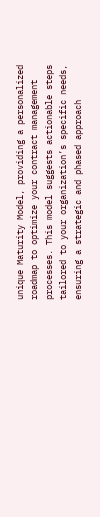unique Maturity Model, providing a personalized roadmap to optimize your contract management processes. This model suggests actionable steps tailored to your organization’s specific needs, ensuring a strategic and phased approach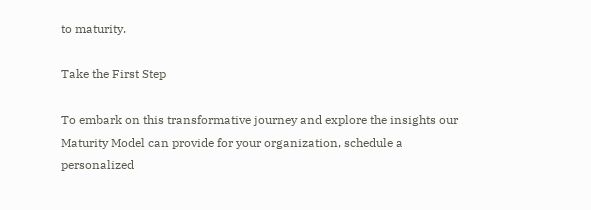to maturity.

Take the First Step

To embark on this transformative journey and explore the insights our Maturity Model can provide for your organization, schedule a personalized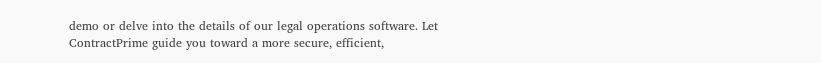demo or delve into the details of our legal operations software. Let ContractPrime guide you toward a more secure, efficient,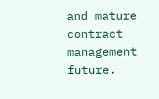and mature contract management future.